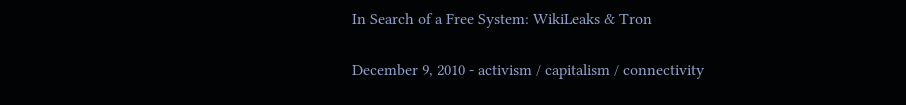In Search of a Free System: WikiLeaks & Tron

December 9, 2010 - activism / capitalism / connectivity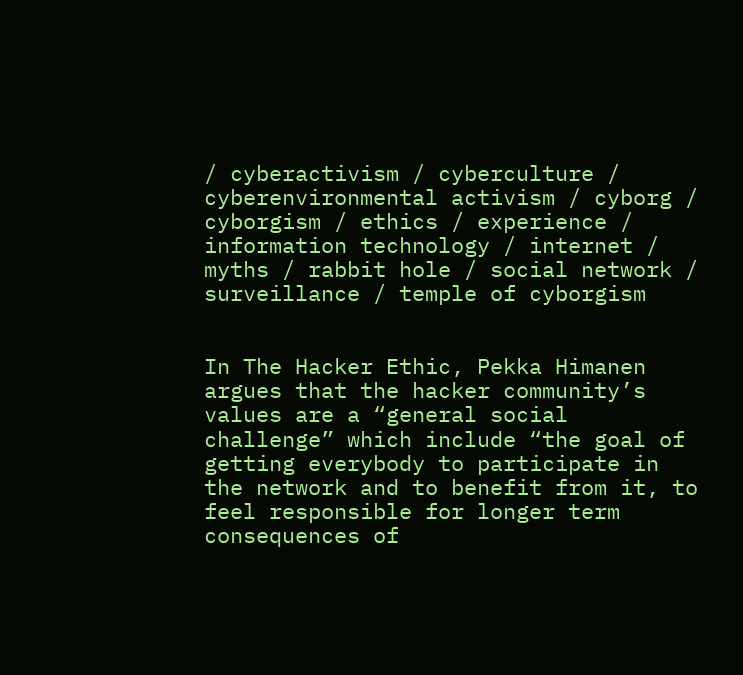/ cyberactivism / cyberculture / cyberenvironmental activism / cyborg / cyborgism / ethics / experience / information technology / internet / myths / rabbit hole / social network / surveillance / temple of cyborgism


In The Hacker Ethic, Pekka Himanen argues that the hacker community’s values are a “general social challenge” which include “the goal of getting everybody to participate in the network and to benefit from it, to feel responsible for longer term consequences of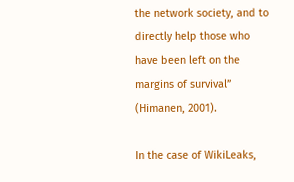the network society, and to directly help those who have been left on the margins of survival” (Himanen, 2001).

In the case of WikiLeaks,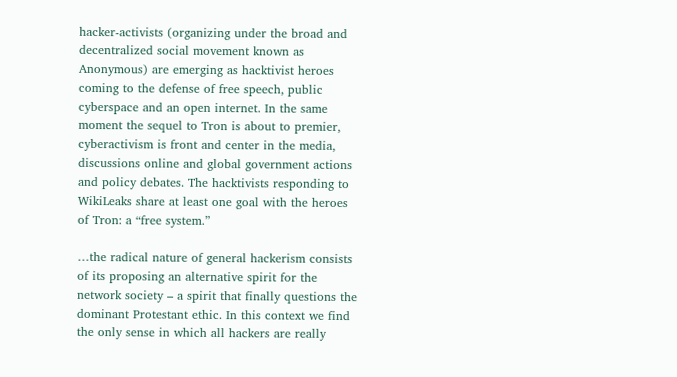hacker-activists (organizing under the broad and decentralized social movement known as Anonymous) are emerging as hacktivist heroes coming to the defense of free speech, public cyberspace and an open internet. In the same moment the sequel to Tron is about to premier, cyberactivism is front and center in the media, discussions online and global government actions and policy debates. The hacktivists responding to WikiLeaks share at least one goal with the heroes of Tron: a “free system.”

…the radical nature of general hackerism consists of its proposing an alternative spirit for the network society – a spirit that finally questions the dominant Protestant ethic. In this context we find the only sense in which all hackers are really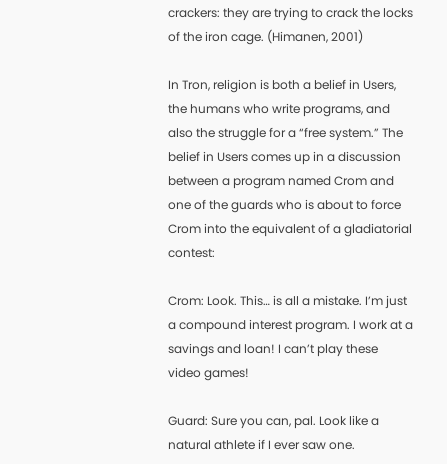crackers: they are trying to crack the locks of the iron cage. (Himanen, 2001)

In Tron, religion is both a belief in Users, the humans who write programs, and also the struggle for a “free system.” The belief in Users comes up in a discussion between a program named Crom and one of the guards who is about to force Crom into the equivalent of a gladiatorial contest:

Crom: Look. This… is all a mistake. I’m just a compound interest program. I work at a savings and loan! I can’t play these video games!

Guard: Sure you can, pal. Look like a natural athlete if I ever saw one.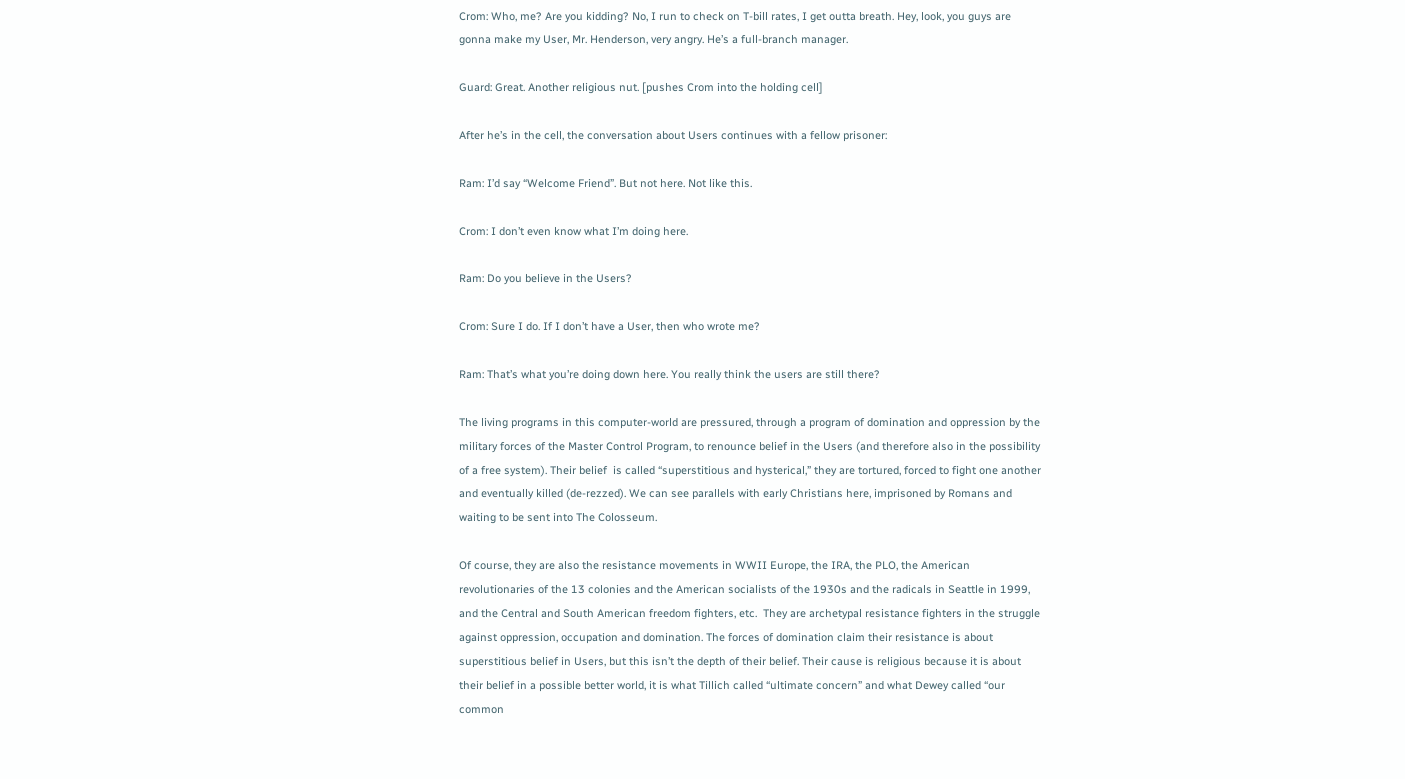Crom: Who, me? Are you kidding? No, I run to check on T-bill rates, I get outta breath. Hey, look, you guys are gonna make my User, Mr. Henderson, very angry. He’s a full-branch manager.

Guard: Great. Another religious nut. [pushes Crom into the holding cell]

After he’s in the cell, the conversation about Users continues with a fellow prisoner:

Ram: I’d say “Welcome Friend”. But not here. Not like this.

Crom: I don’t even know what I’m doing here.

Ram: Do you believe in the Users?

Crom: Sure I do. If I don’t have a User, then who wrote me?

Ram: That’s what you’re doing down here. You really think the users are still there?

The living programs in this computer-world are pressured, through a program of domination and oppression by the military forces of the Master Control Program, to renounce belief in the Users (and therefore also in the possibility of a free system). Their belief  is called “superstitious and hysterical,” they are tortured, forced to fight one another and eventually killed (de-rezzed). We can see parallels with early Christians here, imprisoned by Romans and waiting to be sent into The Colosseum.

Of course, they are also the resistance movements in WWII Europe, the IRA, the PLO, the American revolutionaries of the 13 colonies and the American socialists of the 1930s and the radicals in Seattle in 1999, and the Central and South American freedom fighters, etc.  They are archetypal resistance fighters in the struggle against oppression, occupation and domination. The forces of domination claim their resistance is about superstitious belief in Users, but this isn’t the depth of their belief. Their cause is religious because it is about their belief in a possible better world, it is what Tillich called “ultimate concern” and what Dewey called “our common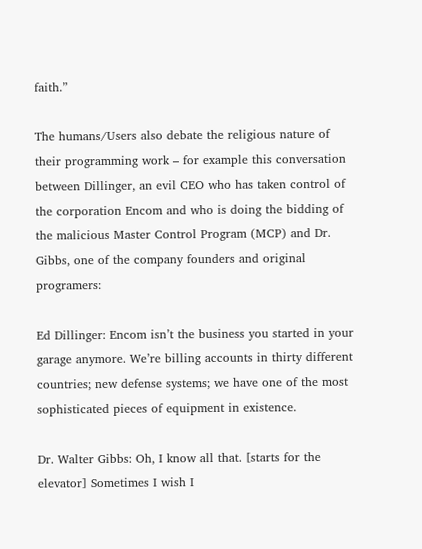faith.”

The humans/Users also debate the religious nature of their programming work – for example this conversation between Dillinger, an evil CEO who has taken control of the corporation Encom and who is doing the bidding of the malicious Master Control Program (MCP) and Dr. Gibbs, one of the company founders and original programers:

Ed Dillinger: Encom isn’t the business you started in your garage anymore. We’re billing accounts in thirty different countries; new defense systems; we have one of the most sophisticated pieces of equipment in existence.

Dr. Walter Gibbs: Oh, I know all that. [starts for the elevator] Sometimes I wish I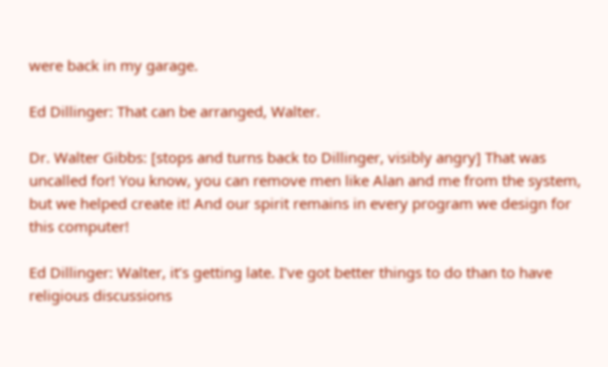were back in my garage.

Ed Dillinger: That can be arranged, Walter.

Dr. Walter Gibbs: [stops and turns back to Dillinger, visibly angry] That was uncalled for! You know, you can remove men like Alan and me from the system, but we helped create it! And our spirit remains in every program we design for this computer!

Ed Dillinger: Walter, it’s getting late. I’ve got better things to do than to have religious discussions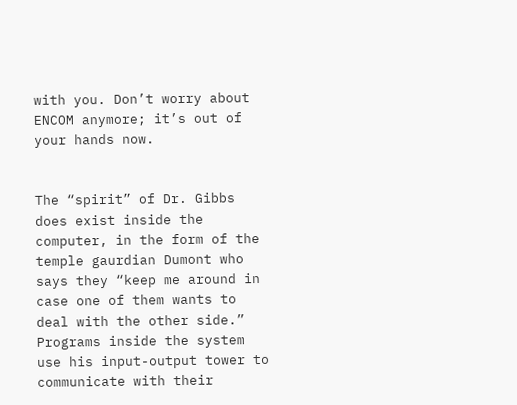with you. Don’t worry about ENCOM anymore; it’s out of your hands now.


The “spirit” of Dr. Gibbs does exist inside the computer, in the form of the temple gaurdian Dumont who says they “keep me around in case one of them wants to deal with the other side.” Programs inside the system use his input-output tower to communicate with their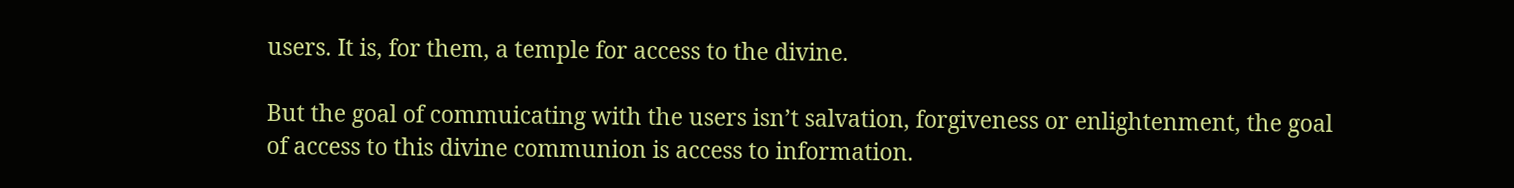users. It is, for them, a temple for access to the divine.

But the goal of commuicating with the users isn’t salvation, forgiveness or enlightenment, the goal of access to this divine communion is access to information.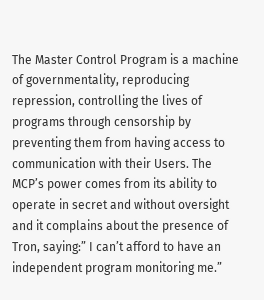The Master Control Program is a machine of governmentality, reproducing repression, controlling the lives of programs through censorship by preventing them from having access to communication with their Users. The MCP’s power comes from its ability to operate in secret and without oversight and it complains about the presence of Tron, saying:” I can’t afford to have an independent program monitoring me.”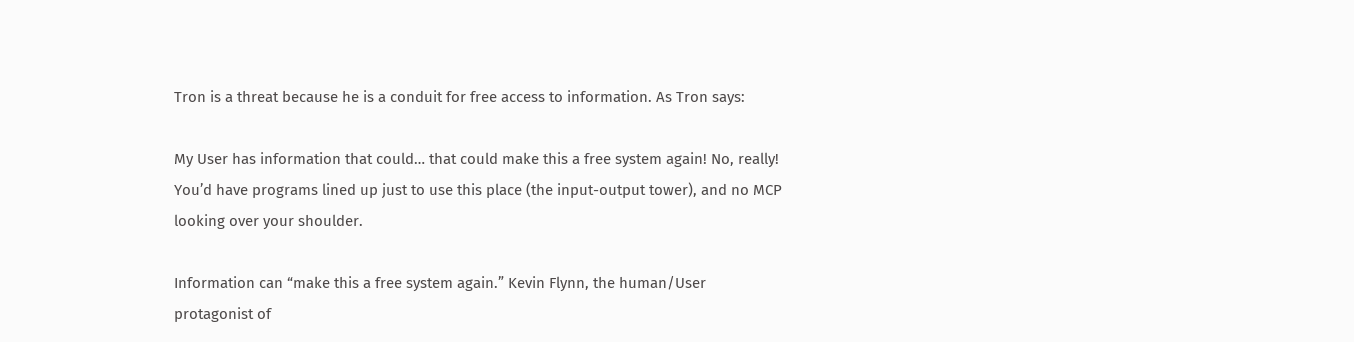Tron is a threat because he is a conduit for free access to information. As Tron says:

My User has information that could… that could make this a free system again! No, really! You’d have programs lined up just to use this place (the input-output tower), and no MCP looking over your shoulder.

Information can “make this a free system again.” Kevin Flynn, the human/User protagonist of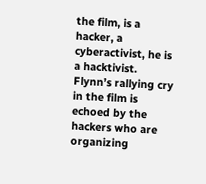the film, is a hacker, a cyberactivist, he is a hacktivist. Flynn’s rallying cry in the film is echoed by the hackers who are organizing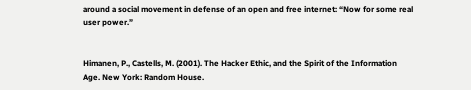around a social movement in defense of an open and free internet: “Now for some real user power.”


Himanen, P., Castells, M. (2001). The Hacker Ethic, and the Spirit of the Information Age. New York: Random House.